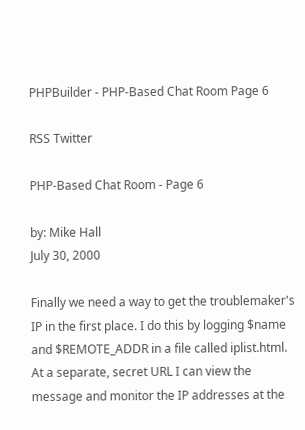PHPBuilder - PHP-Based Chat Room Page 6

RSS Twitter

PHP-Based Chat Room - Page 6

by: Mike Hall
July 30, 2000

Finally we need a way to get the troublemaker's IP in the first place. I do this by logging $name and $REMOTE_ADDR in a file called iplist.html. At a separate, secret URL I can view the message and monitor the IP addresses at the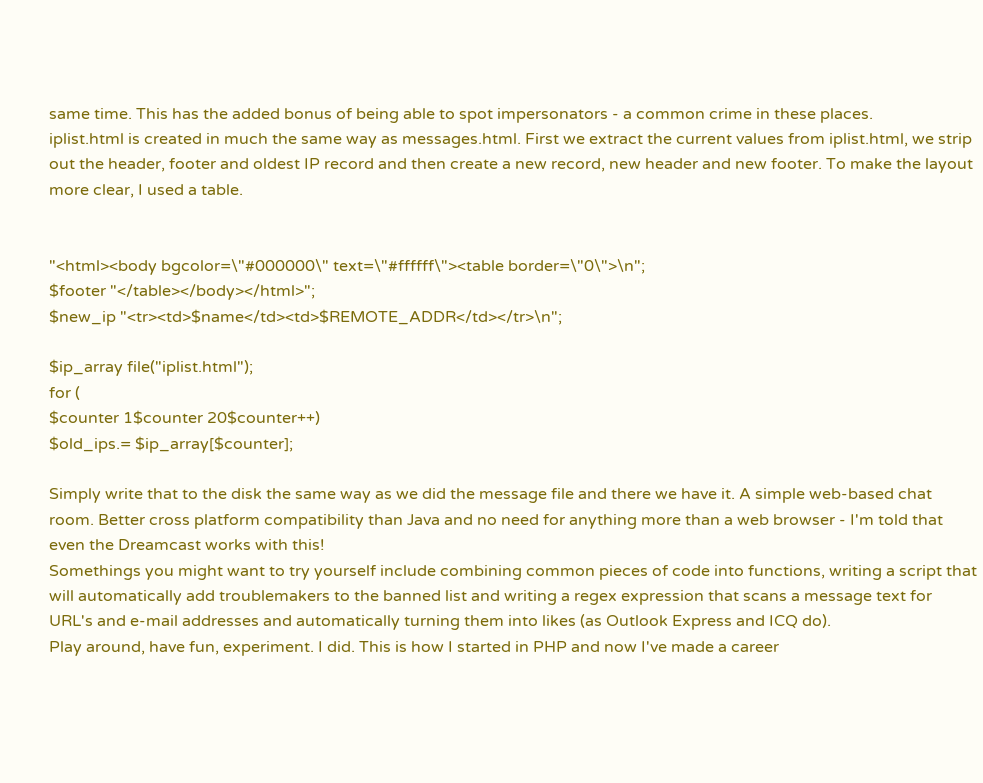same time. This has the added bonus of being able to spot impersonators - a common crime in these places.
iplist.html is created in much the same way as messages.html. First we extract the current values from iplist.html, we strip out the header, footer and oldest IP record and then create a new record, new header and new footer. To make the layout more clear, I used a table.


"<html><body bgcolor=\"#000000\" text=\"#ffffff\"><table border=\"0\">\n";
$footer "</table></body></html>";
$new_ip "<tr><td>$name</td><td>$REMOTE_ADDR</td></tr>\n";

$ip_array file("iplist.html");
for (
$counter 1$counter 20$counter++)
$old_ips.= $ip_array[$counter];

Simply write that to the disk the same way as we did the message file and there we have it. A simple web-based chat room. Better cross platform compatibility than Java and no need for anything more than a web browser - I'm told that even the Dreamcast works with this!
Somethings you might want to try yourself include combining common pieces of code into functions, writing a script that will automatically add troublemakers to the banned list and writing a regex expression that scans a message text for URL's and e-mail addresses and automatically turning them into likes (as Outlook Express and ICQ do).
Play around, have fun, experiment. I did. This is how I started in PHP and now I've made a career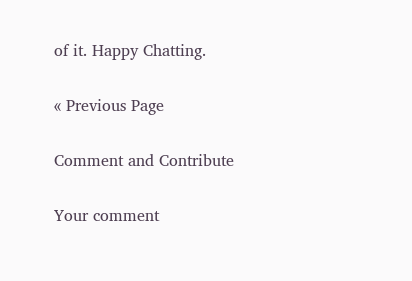of it. Happy Chatting.

« Previous Page

Comment and Contribute

Your comment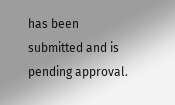has been submitted and is pending approval.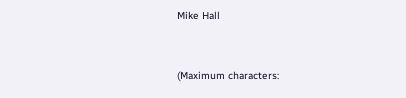Mike Hall



(Maximum characters: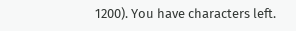1200). You have characters left.